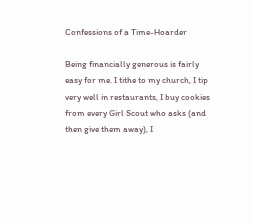Confessions of a Time-Hoarder

Being financially generous is fairly easy for me. I tithe to my church, I tip very well in restaurants, I buy cookies from every Girl Scout who asks (and then give them away), I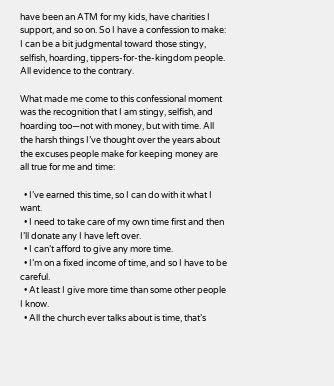have been an ATM for my kids, have charities I support, and so on. So I have a confession to make: I can be a bit judgmental toward those stingy, selfish, hoarding, tippers-for-the-kingdom people. All evidence to the contrary.

What made me come to this confessional moment was the recognition that I am stingy, selfish, and hoarding too—not with money, but with time. All the harsh things I’ve thought over the years about the excuses people make for keeping money are all true for me and time:

  • I’ve earned this time, so I can do with it what I want.
  • I need to take care of my own time first and then I’ll donate any I have left over.
  • I can’t afford to give any more time.
  • I’m on a fixed income of time, and so I have to be careful.
  • At least I give more time than some other people I know.
  • All the church ever talks about is time, that’s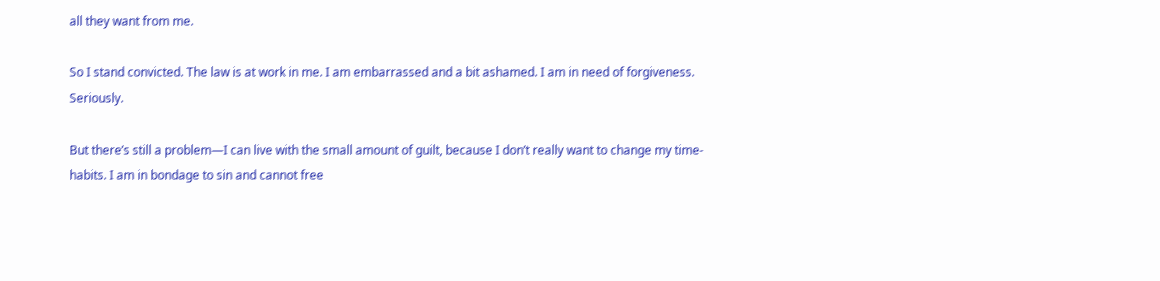all they want from me.

So I stand convicted. The law is at work in me. I am embarrassed and a bit ashamed. I am in need of forgiveness. Seriously.

But there’s still a problem—I can live with the small amount of guilt, because I don’t really want to change my time-habits. I am in bondage to sin and cannot free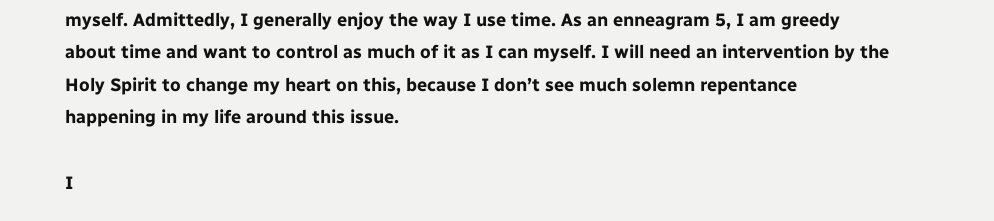myself. Admittedly, I generally enjoy the way I use time. As an enneagram 5, I am greedy about time and want to control as much of it as I can myself. I will need an intervention by the Holy Spirit to change my heart on this, because I don’t see much solemn repentance happening in my life around this issue.

I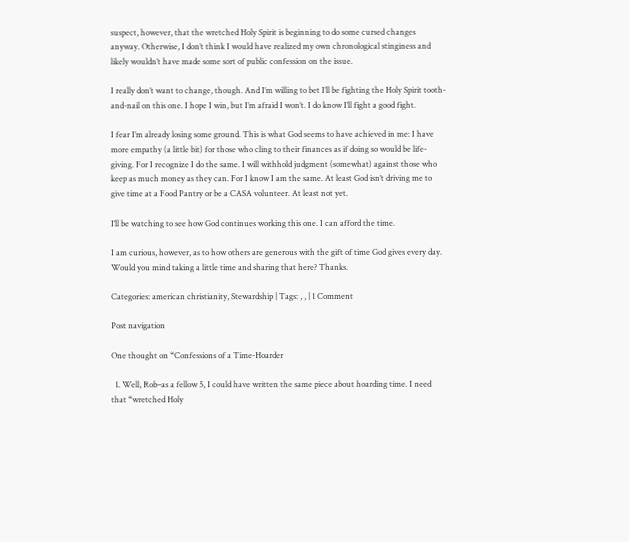suspect, however, that the wretched Holy Spirit is beginning to do some cursed changes anyway. Otherwise, I don’t think I would have realized my own chronological stinginess and likely wouldn’t have made some sort of public confession on the issue.

I really don’t want to change, though. And I’m willing to bet I’ll be fighting the Holy Spirit tooth-and-nail on this one. I hope I win, but I’m afraid I won’t. I do know I’ll fight a good fight.

I fear I’m already losing some ground. This is what God seems to have achieved in me: I have more empathy (a little bit) for those who cling to their finances as if doing so would be life-giving. For I recognize I do the same. I will withhold judgment (somewhat) against those who keep as much money as they can. For I know I am the same. At least God isn’t driving me to give time at a Food Pantry or be a CASA volunteer. At least not yet.

I’ll be watching to see how God continues working this one. I can afford the time.

I am curious, however, as to how others are generous with the gift of time God gives every day. Would you mind taking a little time and sharing that here? Thanks.

Categories: american christianity, Stewardship | Tags: , , | 1 Comment

Post navigation

One thought on “Confessions of a Time-Hoarder

  1. Well, Rob–as a fellow 5, I could have written the same piece about hoarding time. I need that “wretched Holy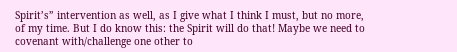Spirit’s” intervention as well, as I give what I think I must, but no more, of my time. But I do know this: the Spirit will do that! Maybe we need to covenant with/challenge one other to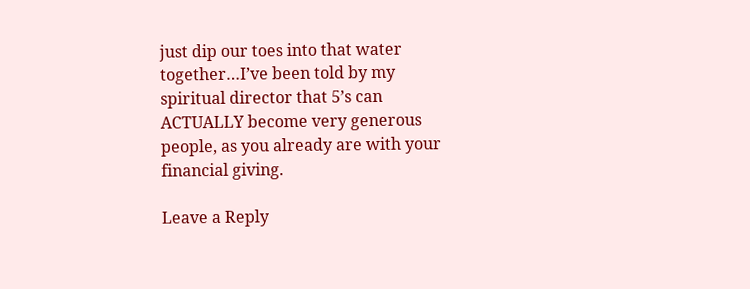just dip our toes into that water together…I’ve been told by my spiritual director that 5’s can ACTUALLY become very generous people, as you already are with your financial giving.

Leave a Reply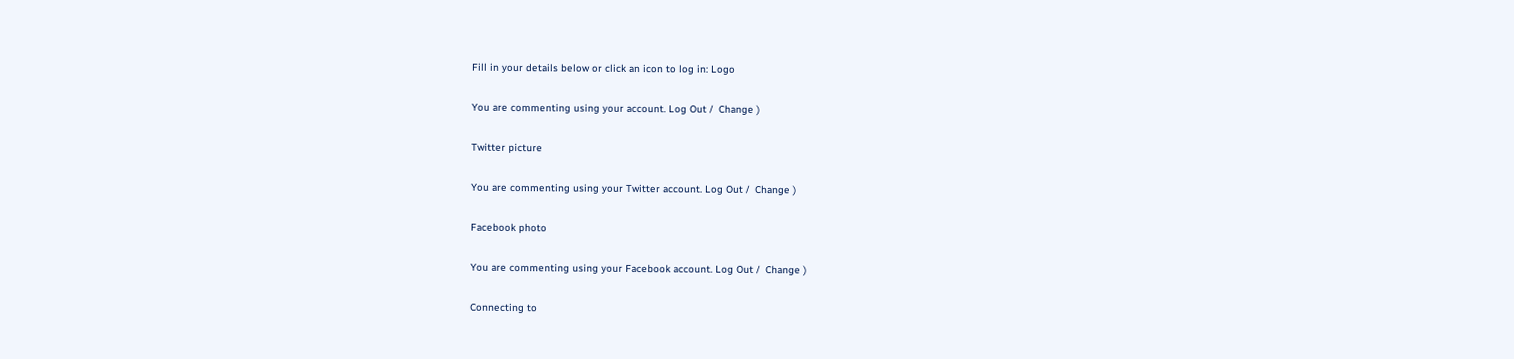Fill in your details below or click an icon to log in: Logo

You are commenting using your account. Log Out /  Change )

Twitter picture

You are commenting using your Twitter account. Log Out /  Change )

Facebook photo

You are commenting using your Facebook account. Log Out /  Change )

Connecting to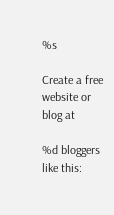%s

Create a free website or blog at

%d bloggers like this: